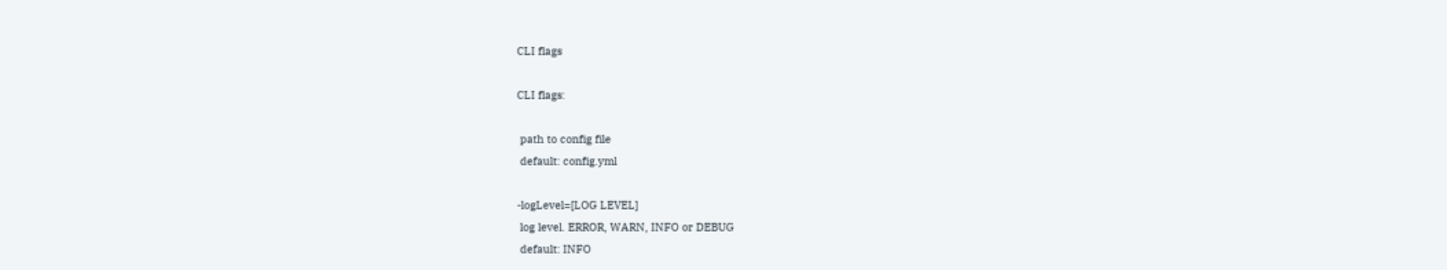CLI flags

CLI flags:

 path to config file
 default: config.yml

-logLevel=[LOG LEVEL]
 log level. ERROR, WARN, INFO or DEBUG
 default: INFO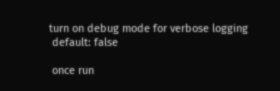turn on debug mode for verbose logging
 default: false

 once run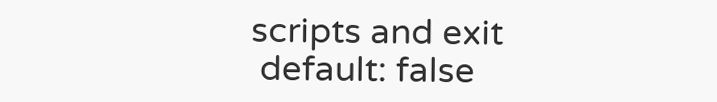scripts and exit
 default: false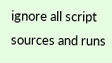ignore all script sources and runs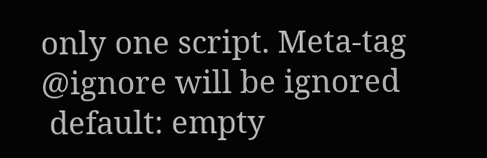only one script. Meta-tag @ignore will be ignored
 default: empty